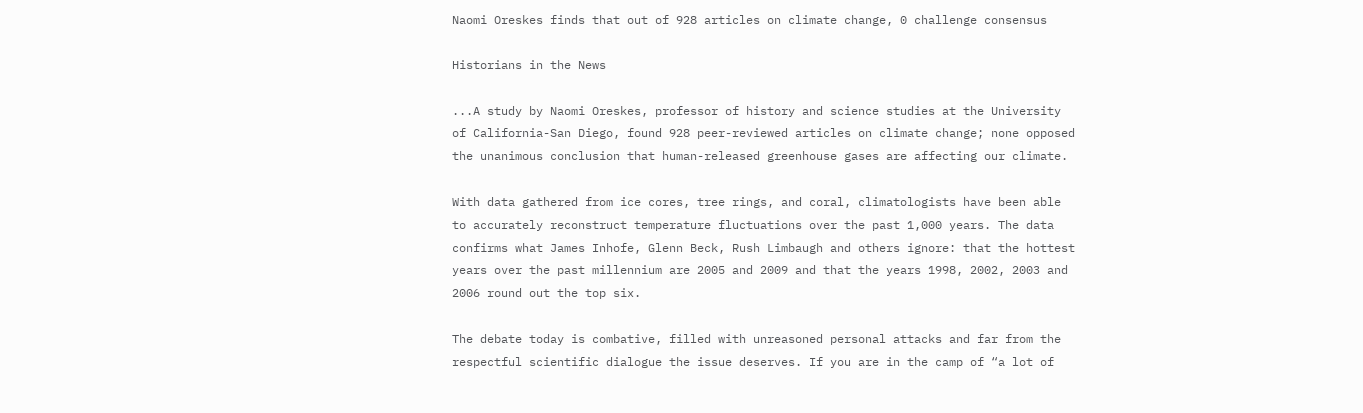Naomi Oreskes finds that out of 928 articles on climate change, 0 challenge consensus

Historians in the News

...A study by Naomi Oreskes, professor of history and science studies at the University of California-San Diego, found 928 peer-reviewed articles on climate change; none opposed the unanimous conclusion that human-released greenhouse gases are affecting our climate.

With data gathered from ice cores, tree rings, and coral, climatologists have been able to accurately reconstruct temperature fluctuations over the past 1,000 years. The data confirms what James Inhofe, Glenn Beck, Rush Limbaugh and others ignore: that the hottest years over the past millennium are 2005 and 2009 and that the years 1998, 2002, 2003 and 2006 round out the top six.

The debate today is combative, filled with unreasoned personal attacks and far from the respectful scientific dialogue the issue deserves. If you are in the camp of “a lot of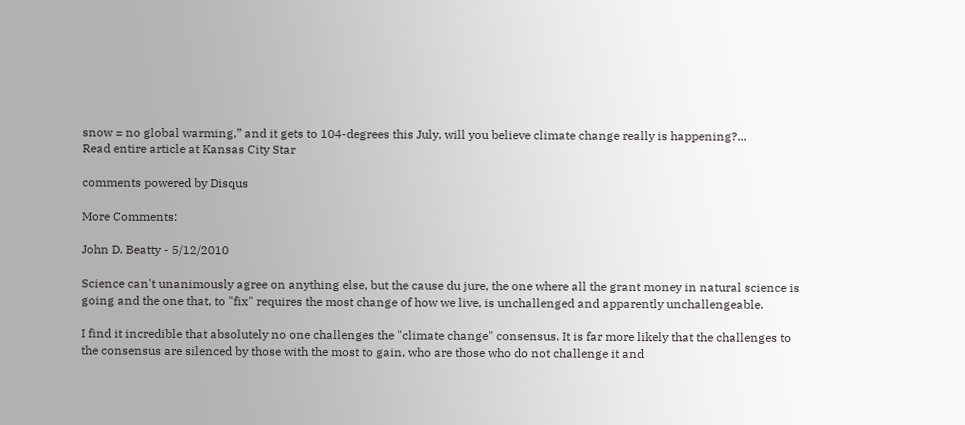snow = no global warming,” and it gets to 104-degrees this July, will you believe climate change really is happening?...
Read entire article at Kansas City Star

comments powered by Disqus

More Comments:

John D. Beatty - 5/12/2010

Science can't unanimously agree on anything else, but the cause du jure, the one where all the grant money in natural science is going and the one that, to "fix" requires the most change of how we live, is unchallenged and apparently unchallengeable.

I find it incredible that absolutely no one challenges the "climate change" consensus. It is far more likely that the challenges to the consensus are silenced by those with the most to gain, who are those who do not challenge it and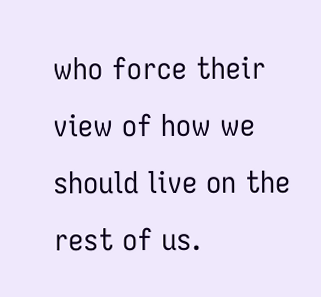who force their view of how we should live on the rest of us.